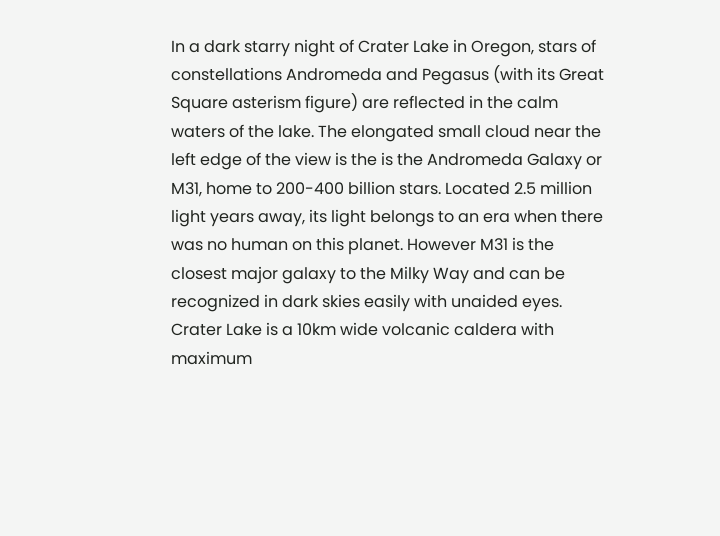In a dark starry night of Crater Lake in Oregon, stars of constellations Andromeda and Pegasus (with its Great Square asterism figure) are reflected in the calm waters of the lake. The elongated small cloud near the left edge of the view is the is the Andromeda Galaxy or M31, home to 200-400 billion stars. Located 2.5 million light years away, its light belongs to an era when there was no human on this planet. However M31 is the closest major galaxy to the Milky Way and can be recognized in dark skies easily with unaided eyes. Crater Lake is a 10km wide volcanic caldera with maximum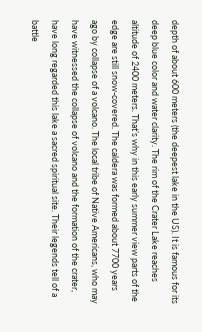depth of about 600 meters (the deepest lake in the US). It is famous for its deep blue color and water clarity. The rim of the Crater Lake reaches altitude of 2400 meters. That’s why in this early summer view parts of the edge are still snow-covered. The caldera was formed about 7700 years ago by collapse of a volcano. The local tribe of Native Americans, who may have witnessed the collapse of volcano and the formation of the crater, have long regarded this lake a sacred spiritual site. Their legends tell of a battle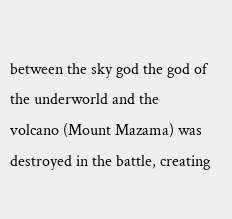between the sky god the god of the underworld and the volcano (Mount Mazama) was destroyed in the battle, creating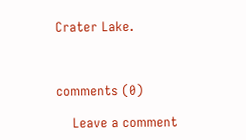Crater Lake.



comments (0)

    Leave a comment